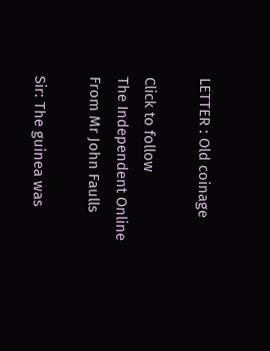LETTER : Old coinage

Click to follow
The Independent Online
From Mr John Faulls

Sir: The guinea was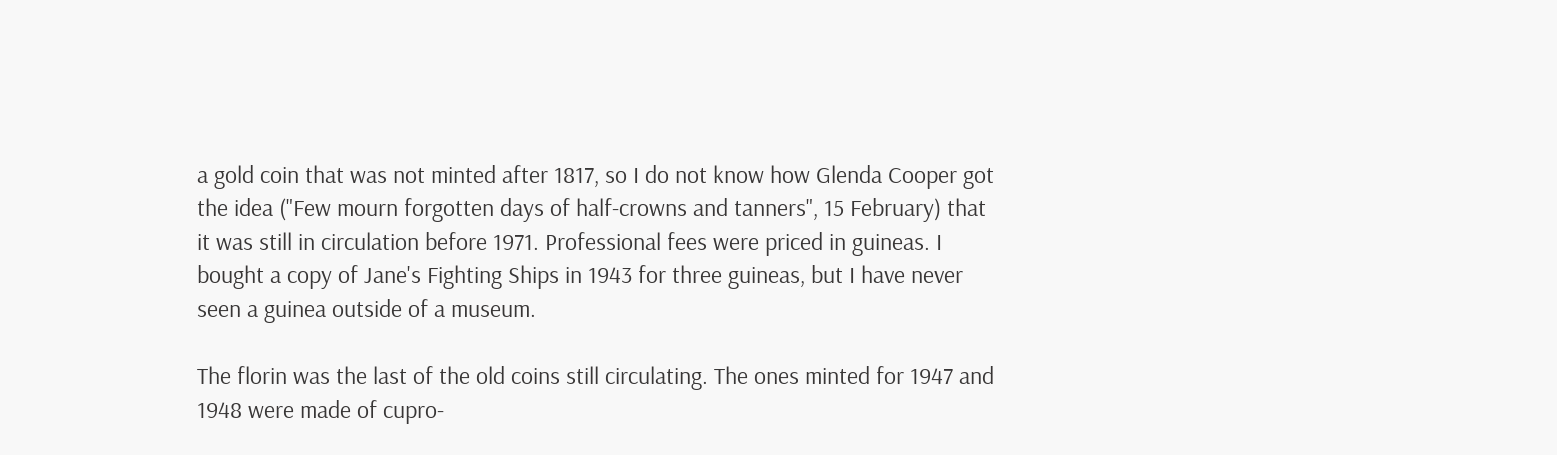a gold coin that was not minted after 1817, so I do not know how Glenda Cooper got the idea ("Few mourn forgotten days of half-crowns and tanners", 15 February) that it was still in circulation before 1971. Professional fees were priced in guineas. I bought a copy of Jane's Fighting Ships in 1943 for three guineas, but I have never seen a guinea outside of a museum.

The florin was the last of the old coins still circulating. The ones minted for 1947 and 1948 were made of cupro-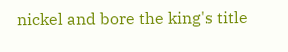nickel and bore the king's title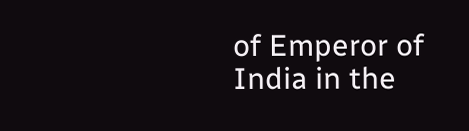of Emperor of India in the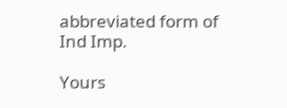abbreviated form of Ind Imp.

Yours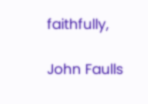faithfully,

John Faulls